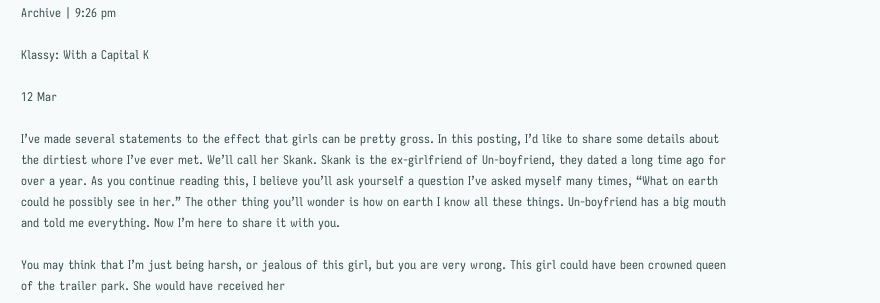Archive | 9:26 pm

Klassy: With a Capital K

12 Mar

I’ve made several statements to the effect that girls can be pretty gross. In this posting, I’d like to share some details about the dirtiest whore I’ve ever met. We’ll call her Skank. Skank is the ex-girlfriend of Un-boyfriend, they dated a long time ago for over a year. As you continue reading this, I believe you’ll ask yourself a question I’ve asked myself many times, “What on earth could he possibly see in her.” The other thing you’ll wonder is how on earth I know all these things. Un-boyfriend has a big mouth and told me everything. Now I’m here to share it with you.

You may think that I’m just being harsh, or jealous of this girl, but you are very wrong. This girl could have been crowned queen of the trailer park. She would have received her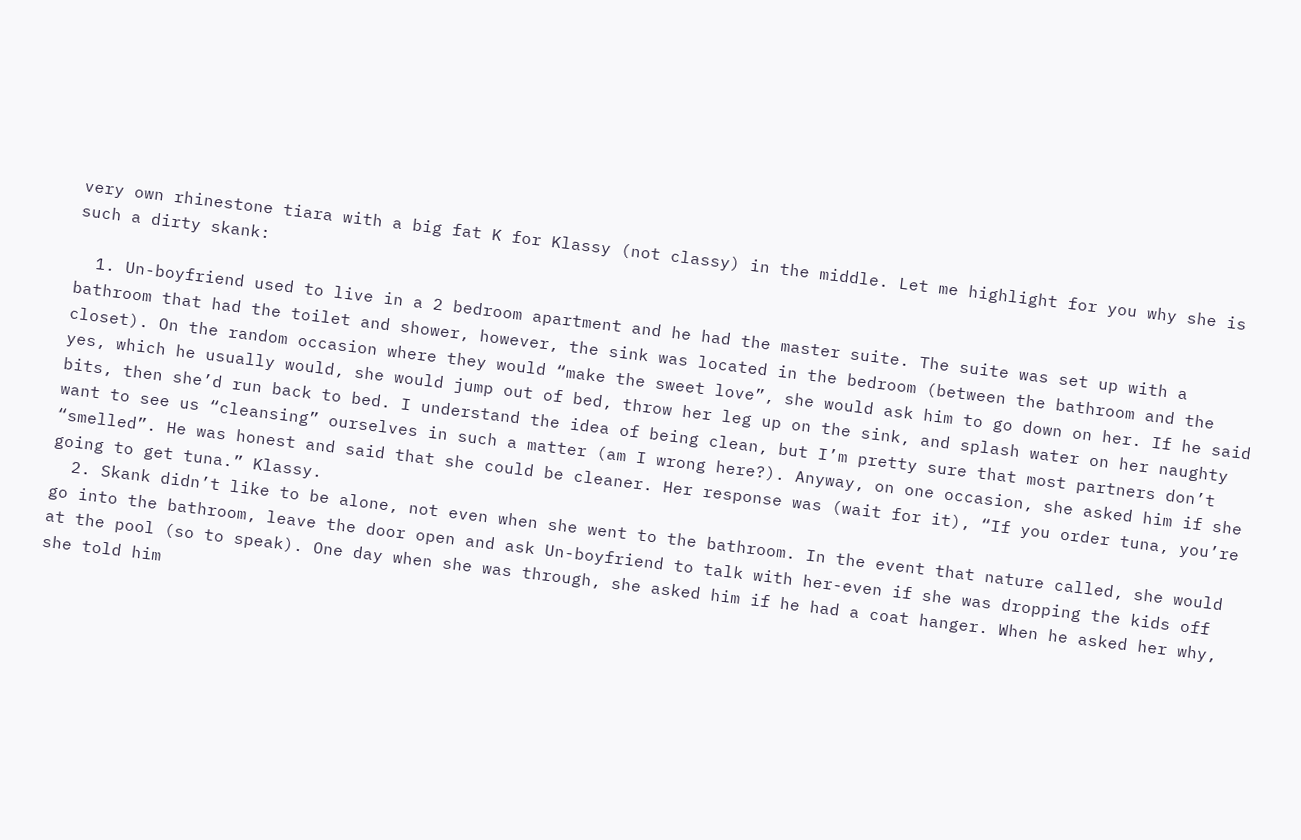very own rhinestone tiara with a big fat K for Klassy (not classy) in the middle. Let me highlight for you why she is such a dirty skank:

  1. Un-boyfriend used to live in a 2 bedroom apartment and he had the master suite. The suite was set up with a bathroom that had the toilet and shower, however, the sink was located in the bedroom (between the bathroom and the closet). On the random occasion where they would “make the sweet love”, she would ask him to go down on her. If he said yes, which he usually would, she would jump out of bed, throw her leg up on the sink, and splash water on her naughty bits, then she’d run back to bed. I understand the idea of being clean, but I’m pretty sure that most partners don’t want to see us “cleansing” ourselves in such a matter (am I wrong here?). Anyway, on one occasion, she asked him if she “smelled”. He was honest and said that she could be cleaner. Her response was (wait for it), “If you order tuna, you’re going to get tuna.” Klassy.
  2. Skank didn’t like to be alone, not even when she went to the bathroom. In the event that nature called, she would go into the bathroom, leave the door open and ask Un-boyfriend to talk with her-even if she was dropping the kids off at the pool (so to speak). One day when she was through, she asked him if he had a coat hanger. When he asked her why, she told him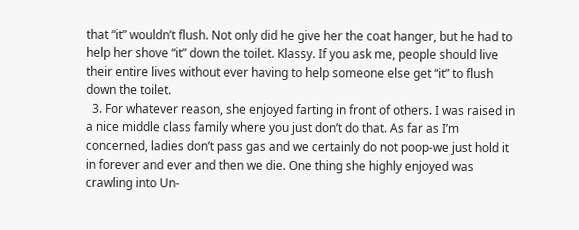that “it” wouldn’t flush. Not only did he give her the coat hanger, but he had to help her shove “it” down the toilet. Klassy. If you ask me, people should live their entire lives without ever having to help someone else get “it” to flush down the toilet.
  3. For whatever reason, she enjoyed farting in front of others. I was raised in a nice middle class family where you just don’t do that. As far as I’m concerned, ladies don’t pass gas and we certainly do not poop-we just hold it in forever and ever and then we die. One thing she highly enjoyed was crawling into Un-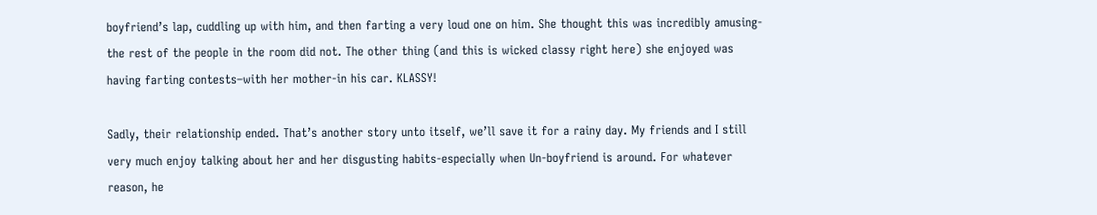boyfriend’s lap, cuddling up with him, and then farting a very loud one on him. She thought this was incredibly amusing-the rest of the people in the room did not. The other thing (and this is wicked classy right here) she enjoyed was having farting contests–with her mother-in his car. KLASSY!

Sadly, their relationship ended. That’s another story unto itself, we’ll save it for a rainy day. My friends and I still very much enjoy talking about her and her disgusting habits-especially when Un-boyfriend is around. For whatever reason, he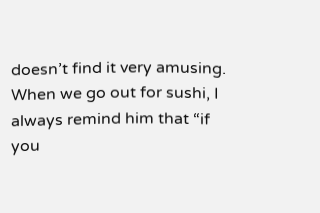doesn’t find it very amusing. When we go out for sushi, I always remind him that “if you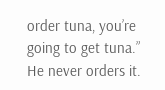order tuna, you’re going to get tuna.” He never orders it.